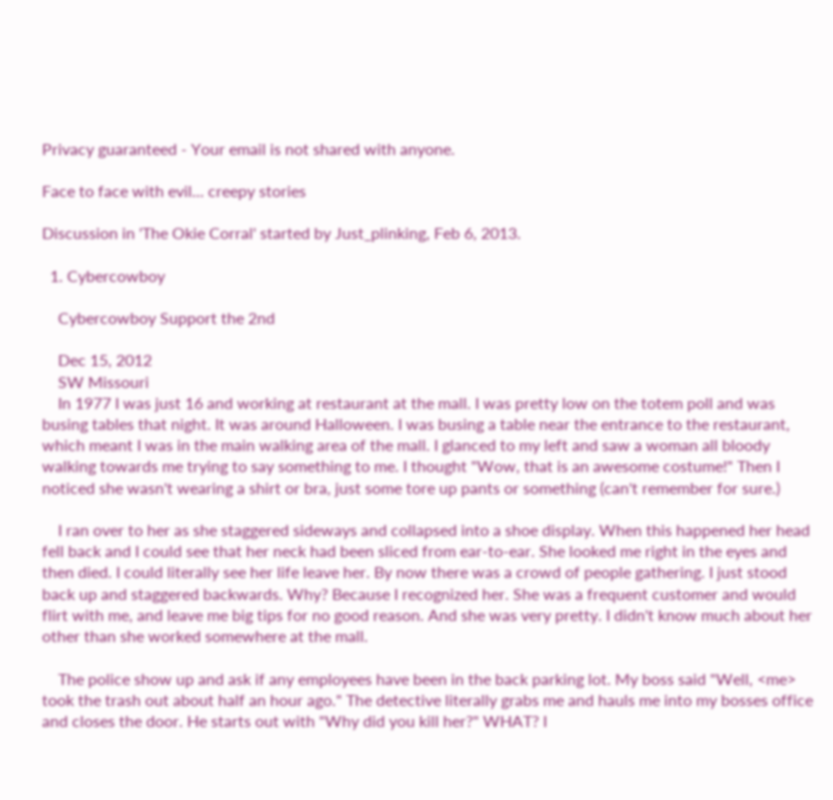Privacy guaranteed - Your email is not shared with anyone.

Face to face with evil... creepy stories

Discussion in 'The Okie Corral' started by Just_plinking, Feb 6, 2013.

  1. Cybercowboy

    Cybercowboy Support the 2nd

    Dec 15, 2012
    SW Missouri
    In 1977 I was just 16 and working at restaurant at the mall. I was pretty low on the totem poll and was busing tables that night. It was around Halloween. I was busing a table near the entrance to the restaurant, which meant I was in the main walking area of the mall. I glanced to my left and saw a woman all bloody walking towards me trying to say something to me. I thought "Wow, that is an awesome costume!" Then I noticed she wasn't wearing a shirt or bra, just some tore up pants or something (can't remember for sure.)

    I ran over to her as she staggered sideways and collapsed into a shoe display. When this happened her head fell back and I could see that her neck had been sliced from ear-to-ear. She looked me right in the eyes and then died. I could literally see her life leave her. By now there was a crowd of people gathering. I just stood back up and staggered backwards. Why? Because I recognized her. She was a frequent customer and would flirt with me, and leave me big tips for no good reason. And she was very pretty. I didn't know much about her other than she worked somewhere at the mall.

    The police show up and ask if any employees have been in the back parking lot. My boss said "Well, <me> took the trash out about half an hour ago." The detective literally grabs me and hauls me into my bosses office and closes the door. He starts out with "Why did you kill her?" WHAT? I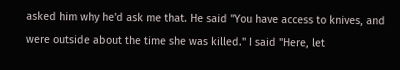asked him why he'd ask me that. He said "You have access to knives, and were outside about the time she was killed." I said "Here, let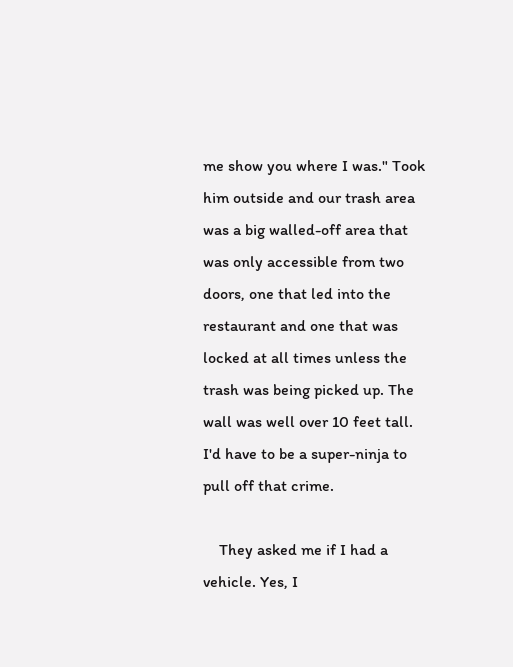me show you where I was." Took him outside and our trash area was a big walled-off area that was only accessible from two doors, one that led into the restaurant and one that was locked at all times unless the trash was being picked up. The wall was well over 10 feet tall. I'd have to be a super-ninja to pull off that crime.

    They asked me if I had a vehicle. Yes, I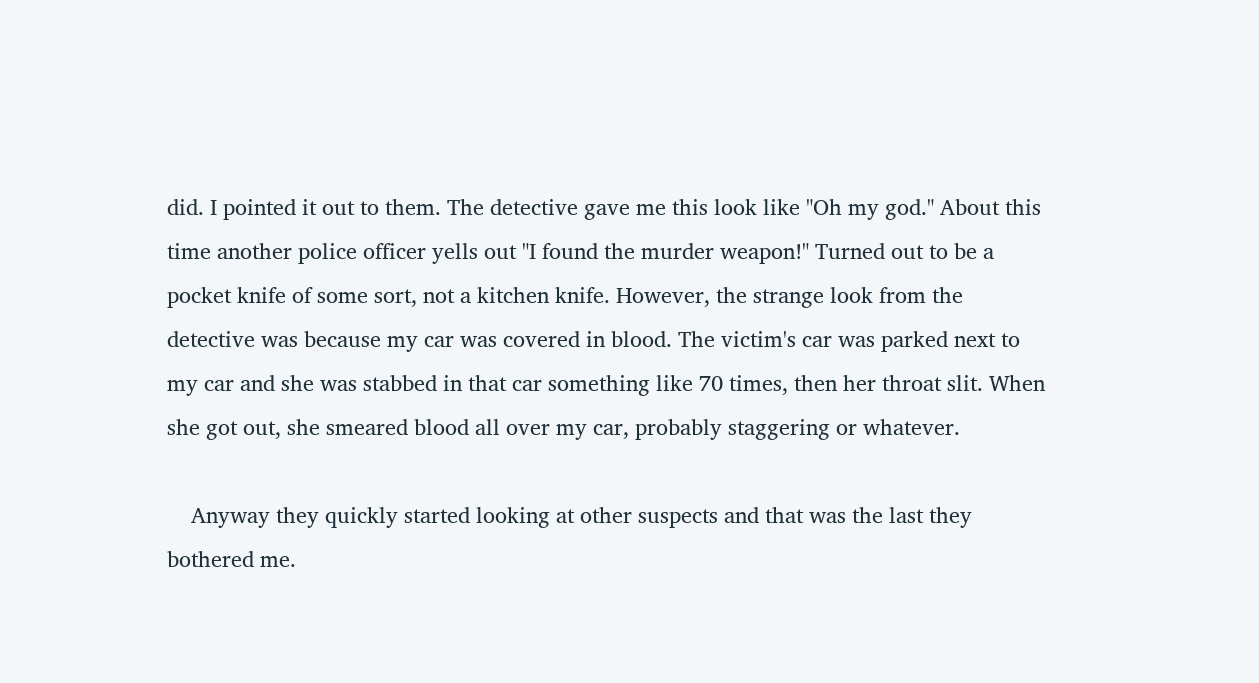did. I pointed it out to them. The detective gave me this look like "Oh my god." About this time another police officer yells out "I found the murder weapon!" Turned out to be a pocket knife of some sort, not a kitchen knife. However, the strange look from the detective was because my car was covered in blood. The victim's car was parked next to my car and she was stabbed in that car something like 70 times, then her throat slit. When she got out, she smeared blood all over my car, probably staggering or whatever.

    Anyway they quickly started looking at other suspects and that was the last they bothered me.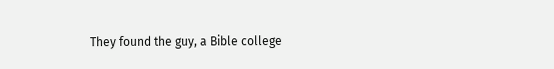They found the guy, a Bible college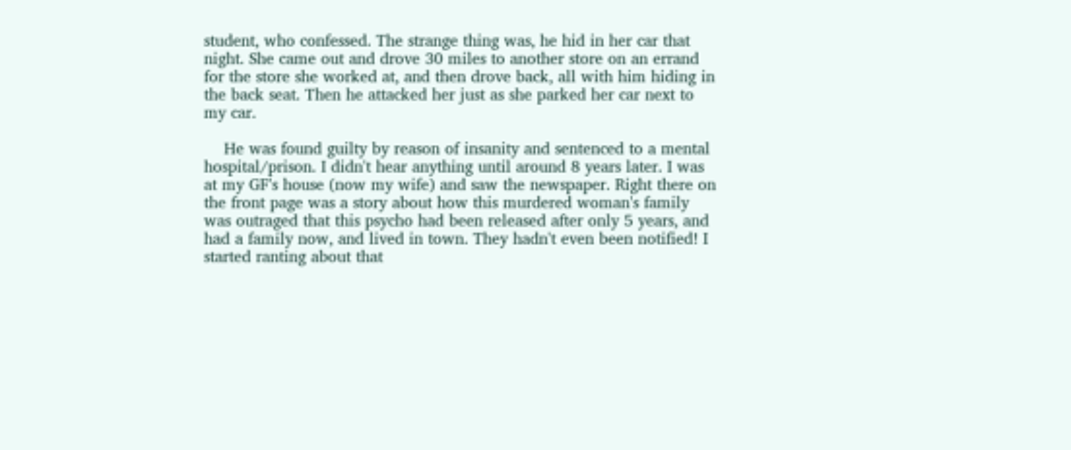student, who confessed. The strange thing was, he hid in her car that night. She came out and drove 30 miles to another store on an errand for the store she worked at, and then drove back, all with him hiding in the back seat. Then he attacked her just as she parked her car next to my car.

    He was found guilty by reason of insanity and sentenced to a mental hospital/prison. I didn't hear anything until around 8 years later. I was at my GF's house (now my wife) and saw the newspaper. Right there on the front page was a story about how this murdered woman's family was outraged that this psycho had been released after only 5 years, and had a family now, and lived in town. They hadn't even been notified! I started ranting about that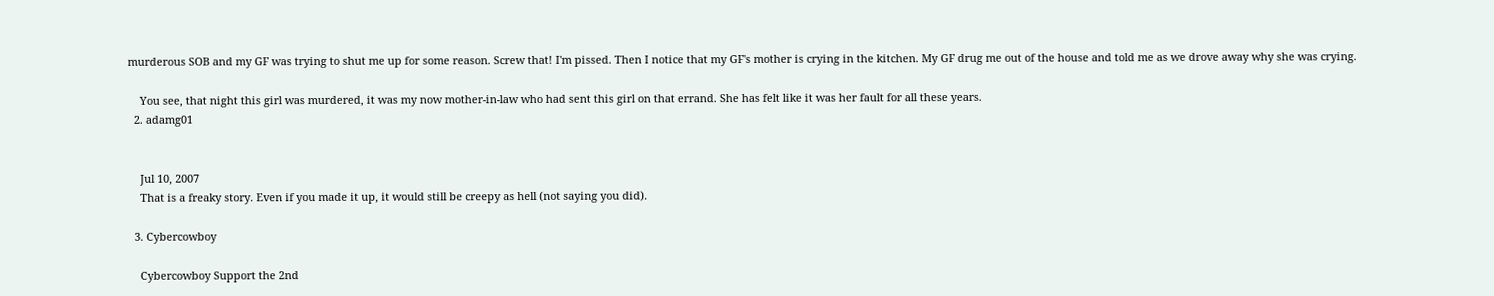murderous SOB and my GF was trying to shut me up for some reason. Screw that! I'm pissed. Then I notice that my GF's mother is crying in the kitchen. My GF drug me out of the house and told me as we drove away why she was crying.

    You see, that night this girl was murdered, it was my now mother-in-law who had sent this girl on that errand. She has felt like it was her fault for all these years.
  2. adamg01


    Jul 10, 2007
    That is a freaky story. Even if you made it up, it would still be creepy as hell (not saying you did).

  3. Cybercowboy

    Cybercowboy Support the 2nd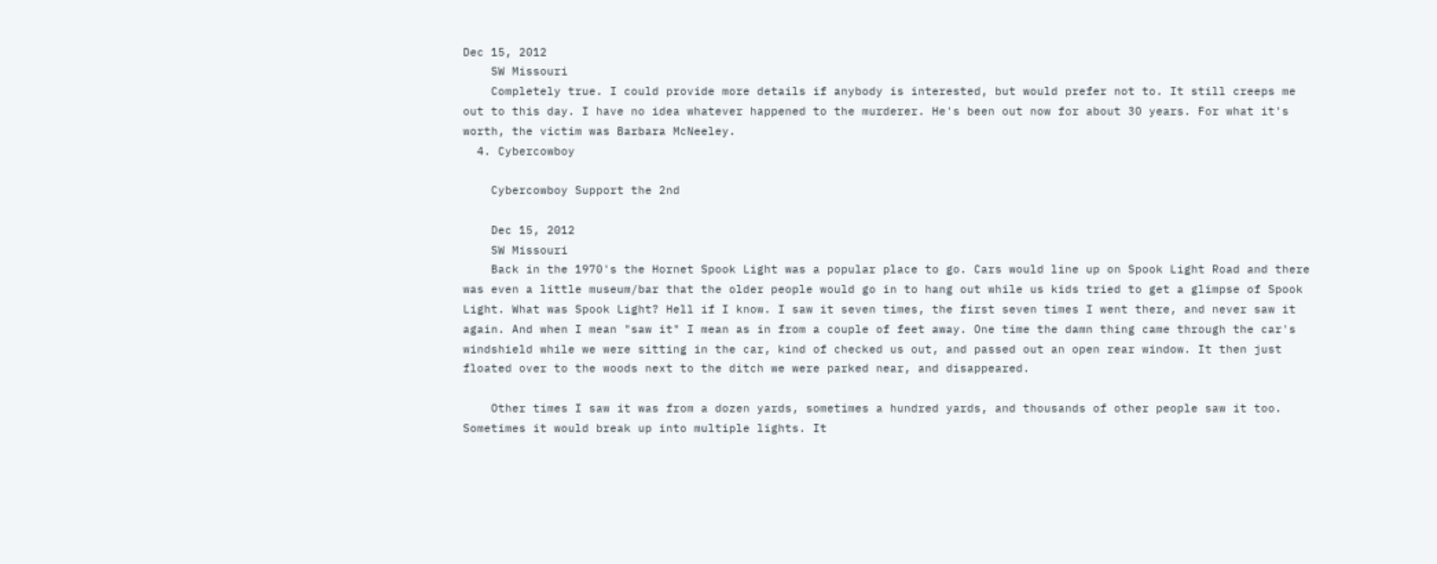Dec 15, 2012
    SW Missouri
    Completely true. I could provide more details if anybody is interested, but would prefer not to. It still creeps me out to this day. I have no idea whatever happened to the murderer. He's been out now for about 30 years. For what it's worth, the victim was Barbara McNeeley.
  4. Cybercowboy

    Cybercowboy Support the 2nd

    Dec 15, 2012
    SW Missouri
    Back in the 1970's the Hornet Spook Light was a popular place to go. Cars would line up on Spook Light Road and there was even a little museum/bar that the older people would go in to hang out while us kids tried to get a glimpse of Spook Light. What was Spook Light? Hell if I know. I saw it seven times, the first seven times I went there, and never saw it again. And when I mean "saw it" I mean as in from a couple of feet away. One time the damn thing came through the car's windshield while we were sitting in the car, kind of checked us out, and passed out an open rear window. It then just floated over to the woods next to the ditch we were parked near, and disappeared.

    Other times I saw it was from a dozen yards, sometimes a hundred yards, and thousands of other people saw it too. Sometimes it would break up into multiple lights. It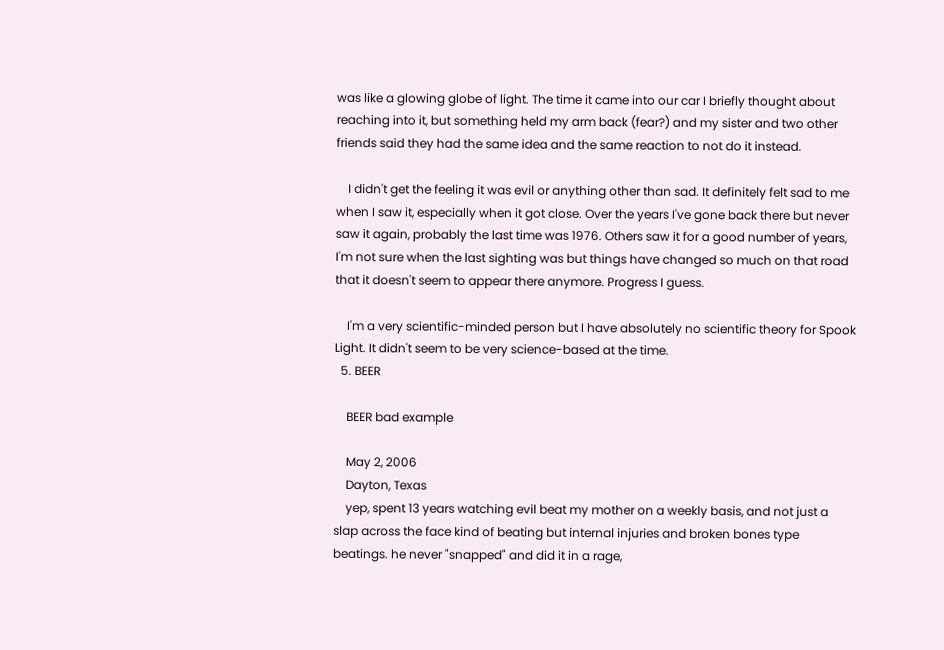was like a glowing globe of light. The time it came into our car I briefly thought about reaching into it, but something held my arm back (fear?) and my sister and two other friends said they had the same idea and the same reaction to not do it instead.

    I didn't get the feeling it was evil or anything other than sad. It definitely felt sad to me when I saw it, especially when it got close. Over the years I've gone back there but never saw it again, probably the last time was 1976. Others saw it for a good number of years, I'm not sure when the last sighting was but things have changed so much on that road that it doesn't seem to appear there anymore. Progress I guess.

    I'm a very scientific-minded person but I have absolutely no scientific theory for Spook Light. It didn't seem to be very science-based at the time.
  5. BEER

    BEER bad example

    May 2, 2006
    Dayton, Texas
    yep, spent 13 years watching evil beat my mother on a weekly basis, and not just a slap across the face kind of beating but internal injuries and broken bones type beatings. he never "snapped" and did it in a rage,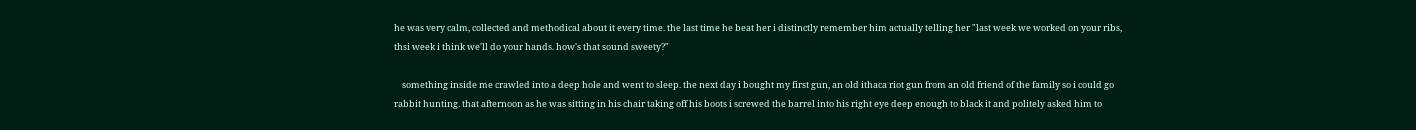he was very calm, collected and methodical about it every time. the last time he beat her i distinctly remember him actually telling her "last week we worked on your ribs, thsi week i think we'll do your hands. how's that sound sweety?"

    something inside me crawled into a deep hole and went to sleep. the next day i bought my first gun, an old ithaca riot gun from an old friend of the family so i could go rabbit hunting. that afternoon as he was sitting in his chair taking off his boots i screwed the barrel into his right eye deep enough to black it and politely asked him to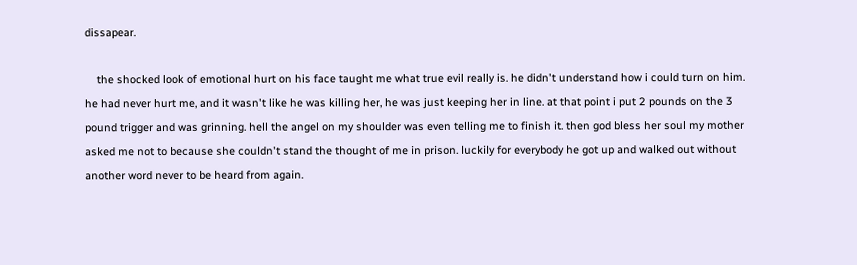dissapear.

    the shocked look of emotional hurt on his face taught me what true evil really is. he didn't understand how i could turn on him. he had never hurt me, and it wasn't like he was killing her, he was just keeping her in line. at that point i put 2 pounds on the 3 pound trigger and was grinning. hell the angel on my shoulder was even telling me to finish it. then god bless her soul my mother asked me not to because she couldn't stand the thought of me in prison. luckily for everybody he got up and walked out without another word never to be heard from again.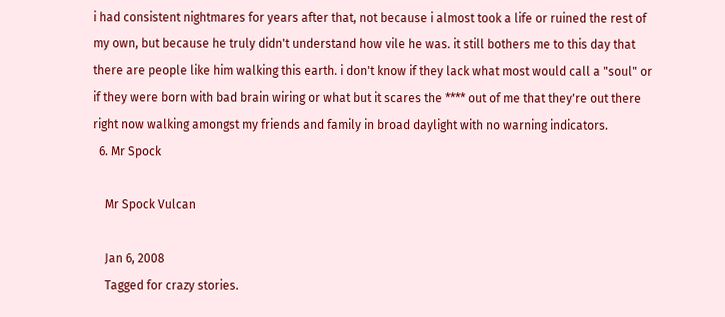i had consistent nightmares for years after that, not because i almost took a life or ruined the rest of my own, but because he truly didn't understand how vile he was. it still bothers me to this day that there are people like him walking this earth. i don't know if they lack what most would call a "soul" or if they were born with bad brain wiring or what but it scares the **** out of me that they're out there right now walking amongst my friends and family in broad daylight with no warning indicators.
  6. Mr Spock

    Mr Spock Vulcan

    Jan 6, 2008
    Tagged for crazy stories.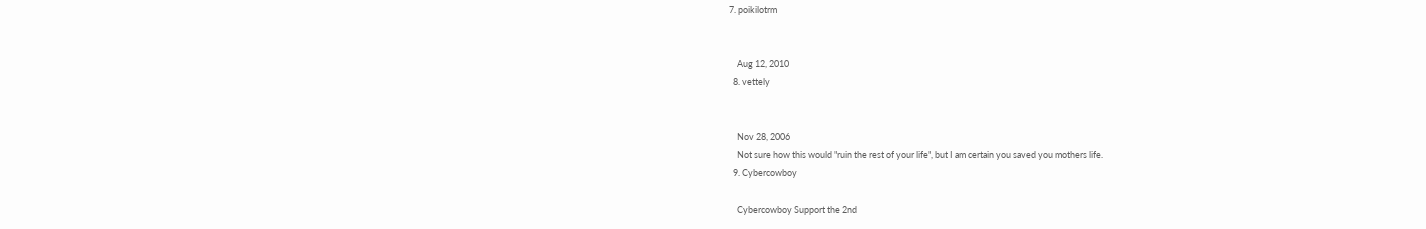7. poikilotrm


    Aug 12, 2010
  8. vettely


    Nov 28, 2006
    Not sure how this would "ruin the rest of your life", but I am certain you saved you mothers life.
  9. Cybercowboy

    Cybercowboy Support the 2nd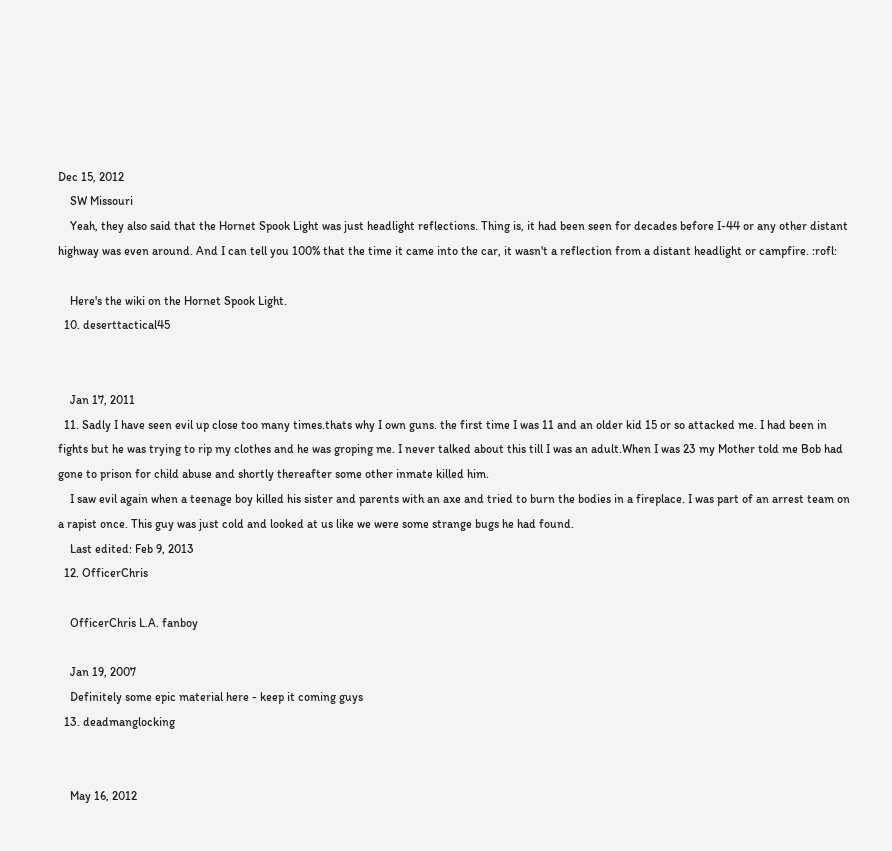Dec 15, 2012
    SW Missouri
    Yeah, they also said that the Hornet Spook Light was just headlight reflections. Thing is, it had been seen for decades before I-44 or any other distant highway was even around. And I can tell you 100% that the time it came into the car, it wasn't a reflection from a distant headlight or campfire. :rofl:

    Here's the wiki on the Hornet Spook Light.
  10. deserttactical45


    Jan 17, 2011
  11. Sadly I have seen evil up close too many times.thats why I own guns. the first time I was 11 and an older kid 15 or so attacked me. I had been in fights but he was trying to rip my clothes and he was groping me. I never talked about this till I was an adult.When I was 23 my Mother told me Bob had gone to prison for child abuse and shortly thereafter some other inmate killed him.
    I saw evil again when a teenage boy killed his sister and parents with an axe and tried to burn the bodies in a fireplace. I was part of an arrest team on a rapist once. This guy was just cold and looked at us like we were some strange bugs he had found.
    Last edited: Feb 9, 2013
  12. OfficerChris

    OfficerChris L.A. fanboy

    Jan 19, 2007
    Definitely some epic material here - keep it coming guys
  13. deadmanglocking


    May 16, 2012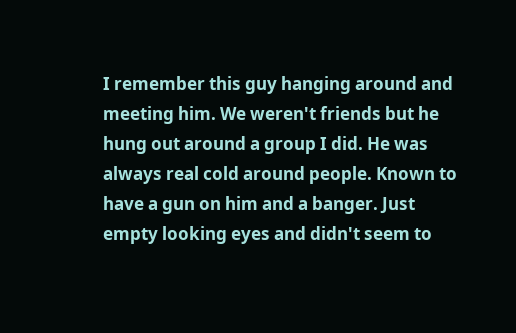I remember this guy hanging around and meeting him. We weren't friends but he hung out around a group I did. He was always real cold around people. Known to have a gun on him and a banger. Just empty looking eyes and didn't seem to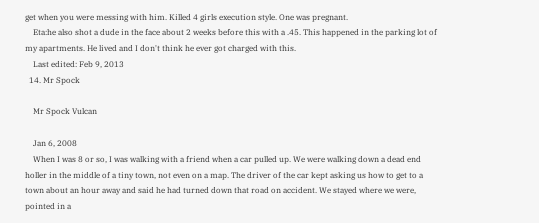get when you were messing with him. Killed 4 girls execution style. One was pregnant.
    Eta:he also shot a dude in the face about 2 weeks before this with a .45. This happened in the parking lot of my apartments. He lived and I don't think he ever got charged with this.
    Last edited: Feb 9, 2013
  14. Mr Spock

    Mr Spock Vulcan

    Jan 6, 2008
    When I was 8 or so, I was walking with a friend when a car pulled up. We were walking down a dead end holler in the middle of a tiny town, not even on a map. The driver of the car kept asking us how to get to a town about an hour away and said he had turned down that road on accident. We stayed where we were, pointed in a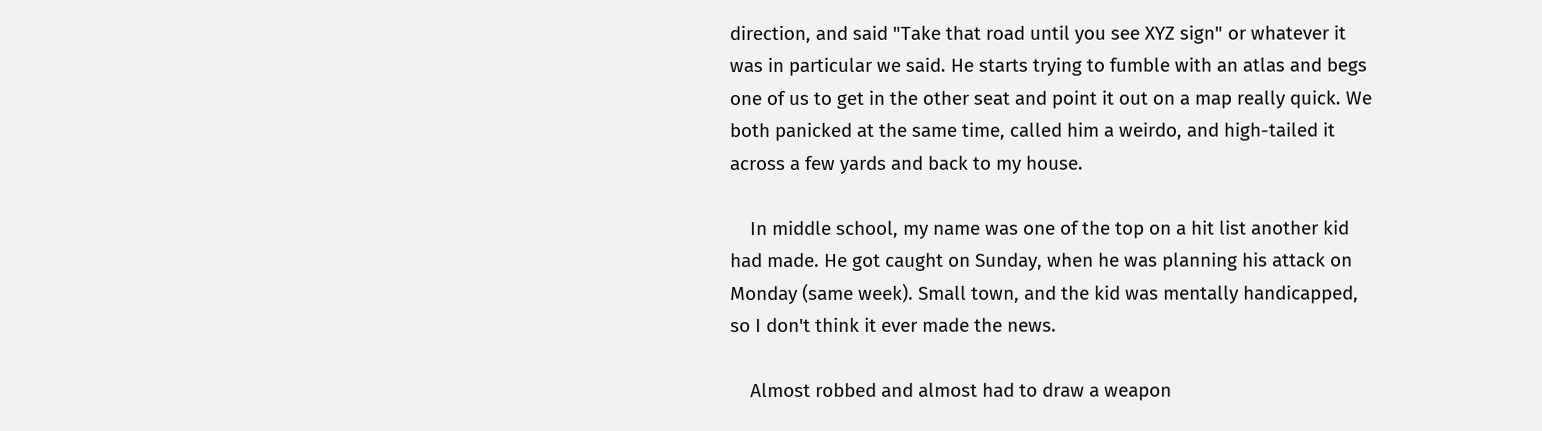direction, and said "Take that road until you see XYZ sign" or whatever it was in particular we said. He starts trying to fumble with an atlas and begs one of us to get in the other seat and point it out on a map really quick. We both panicked at the same time, called him a weirdo, and high-tailed it across a few yards and back to my house.

    In middle school, my name was one of the top on a hit list another kid had made. He got caught on Sunday, when he was planning his attack on Monday (same week). Small town, and the kid was mentally handicapped, so I don't think it ever made the news.

    Almost robbed and almost had to draw a weapon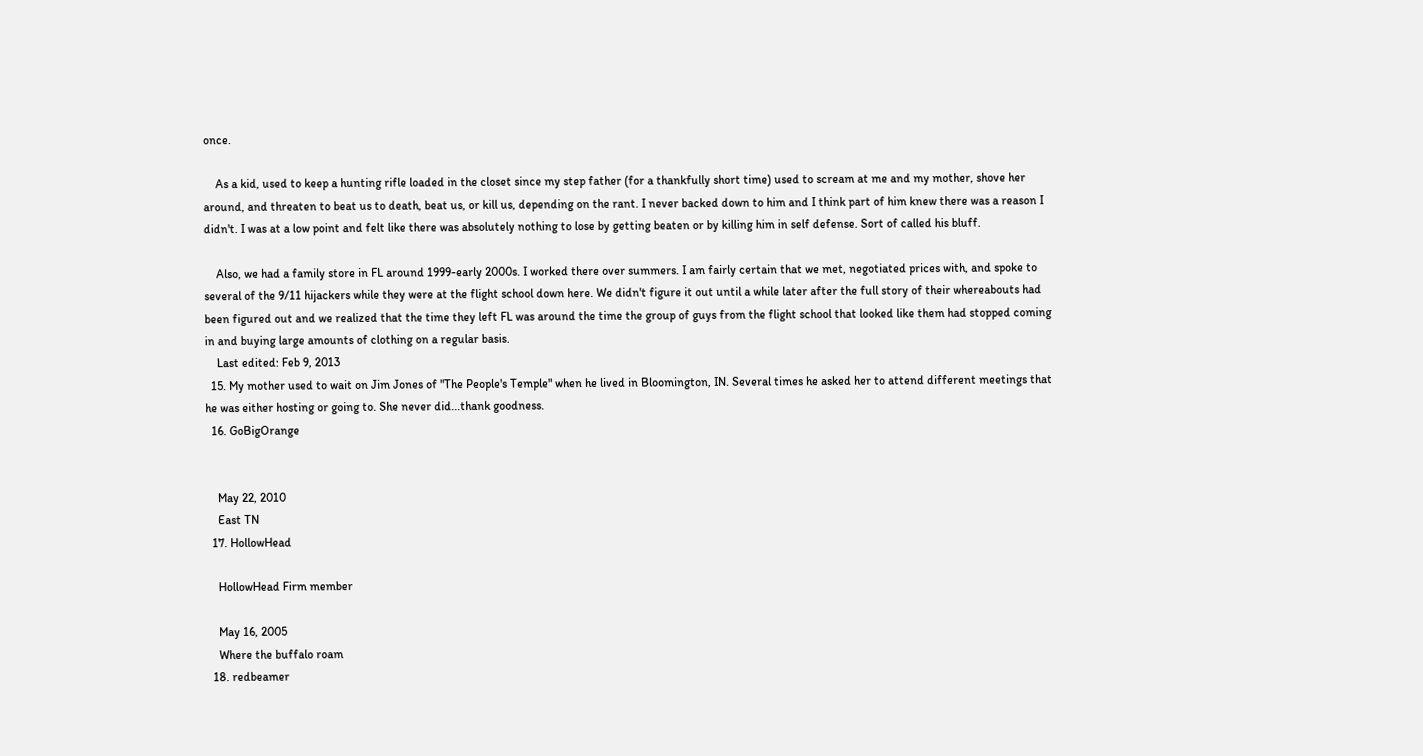once.

    As a kid, used to keep a hunting rifle loaded in the closet since my step father (for a thankfully short time) used to scream at me and my mother, shove her around, and threaten to beat us to death, beat us, or kill us, depending on the rant. I never backed down to him and I think part of him knew there was a reason I didn't. I was at a low point and felt like there was absolutely nothing to lose by getting beaten or by killing him in self defense. Sort of called his bluff.

    Also, we had a family store in FL around 1999-early 2000s. I worked there over summers. I am fairly certain that we met, negotiated prices with, and spoke to several of the 9/11 hijackers while they were at the flight school down here. We didn't figure it out until a while later after the full story of their whereabouts had been figured out and we realized that the time they left FL was around the time the group of guys from the flight school that looked like them had stopped coming in and buying large amounts of clothing on a regular basis.
    Last edited: Feb 9, 2013
  15. My mother used to wait on Jim Jones of "The People's Temple" when he lived in Bloomington, IN. Several times he asked her to attend different meetings that he was either hosting or going to. She never did...thank goodness.
  16. GoBigOrange


    May 22, 2010
    East TN
  17. HollowHead

    HollowHead Firm member

    May 16, 2005
    Where the buffalo roam
  18. redbeamer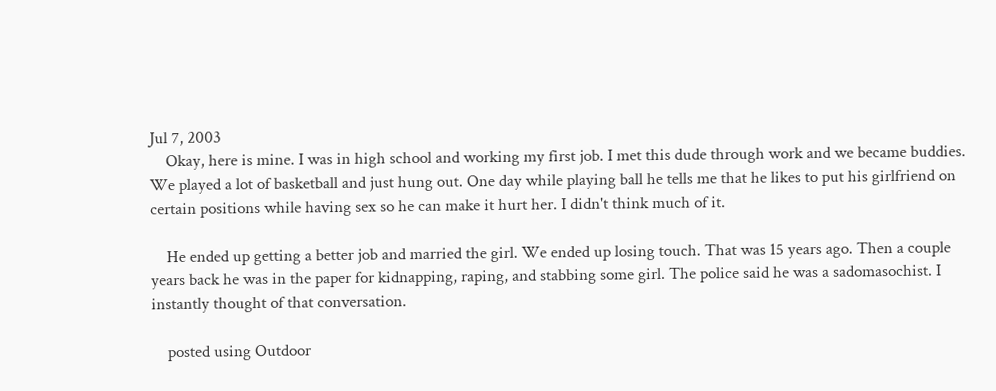Jul 7, 2003
    Okay, here is mine. I was in high school and working my first job. I met this dude through work and we became buddies. We played a lot of basketball and just hung out. One day while playing ball he tells me that he likes to put his girlfriend on certain positions while having sex so he can make it hurt her. I didn't think much of it.

    He ended up getting a better job and married the girl. We ended up losing touch. That was 15 years ago. Then a couple years back he was in the paper for kidnapping, raping, and stabbing some girl. The police said he was a sadomasochist. I instantly thought of that conversation.

    posted using Outdoor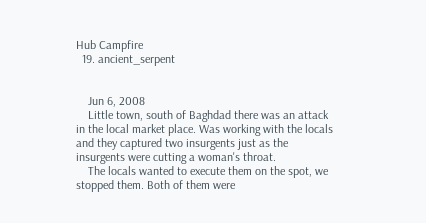Hub Campfire
  19. ancient_serpent


    Jun 6, 2008
    Little town, south of Baghdad there was an attack in the local market place. Was working with the locals and they captured two insurgents just as the insurgents were cutting a woman's throat.
    The locals wanted to execute them on the spot, we stopped them. Both of them were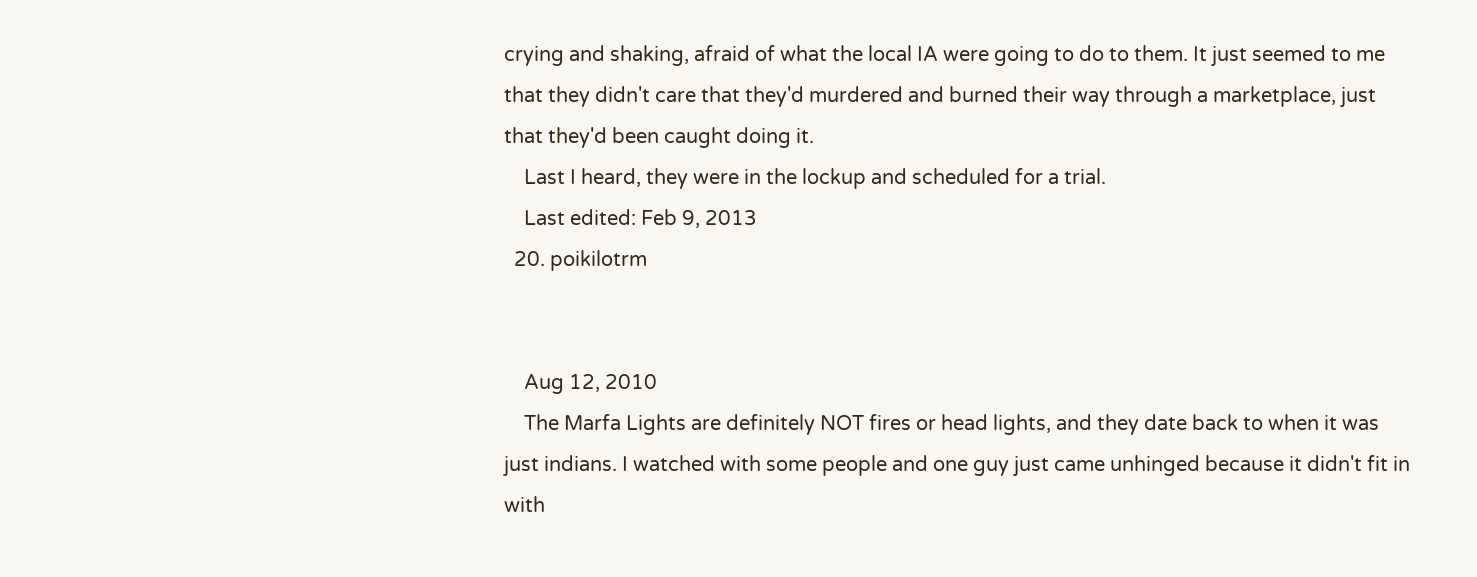crying and shaking, afraid of what the local IA were going to do to them. It just seemed to me that they didn't care that they'd murdered and burned their way through a marketplace, just that they'd been caught doing it.
    Last I heard, they were in the lockup and scheduled for a trial.
    Last edited: Feb 9, 2013
  20. poikilotrm


    Aug 12, 2010
    The Marfa Lights are definitely NOT fires or head lights, and they date back to when it was just indians. I watched with some people and one guy just came unhinged because it didn't fit in with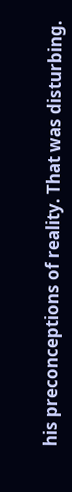his preconceptions of reality. That was disturbing.